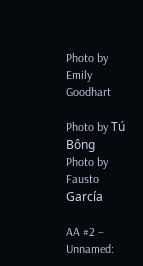Photo by Emily Goodhart

Photo by Tú Bông
Photo by Fausto García

AA #2 – Unnamed: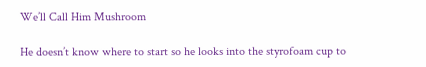We’ll Call Him Mushroom

He doesn’t know where to start so he looks into the styrofoam cup to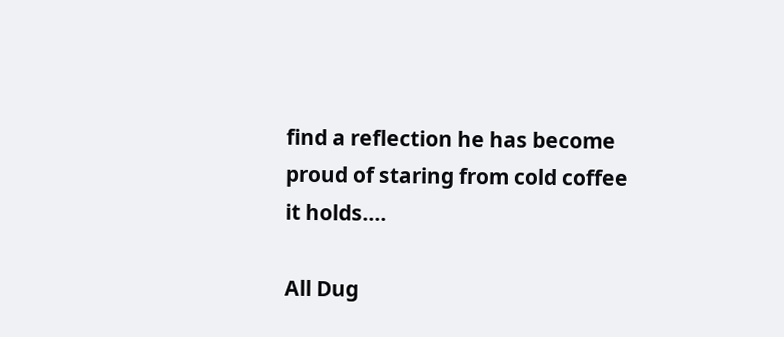find a reflection he has become proud of staring from cold coffee it holds....

All Dug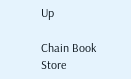Up

Chain Book Store